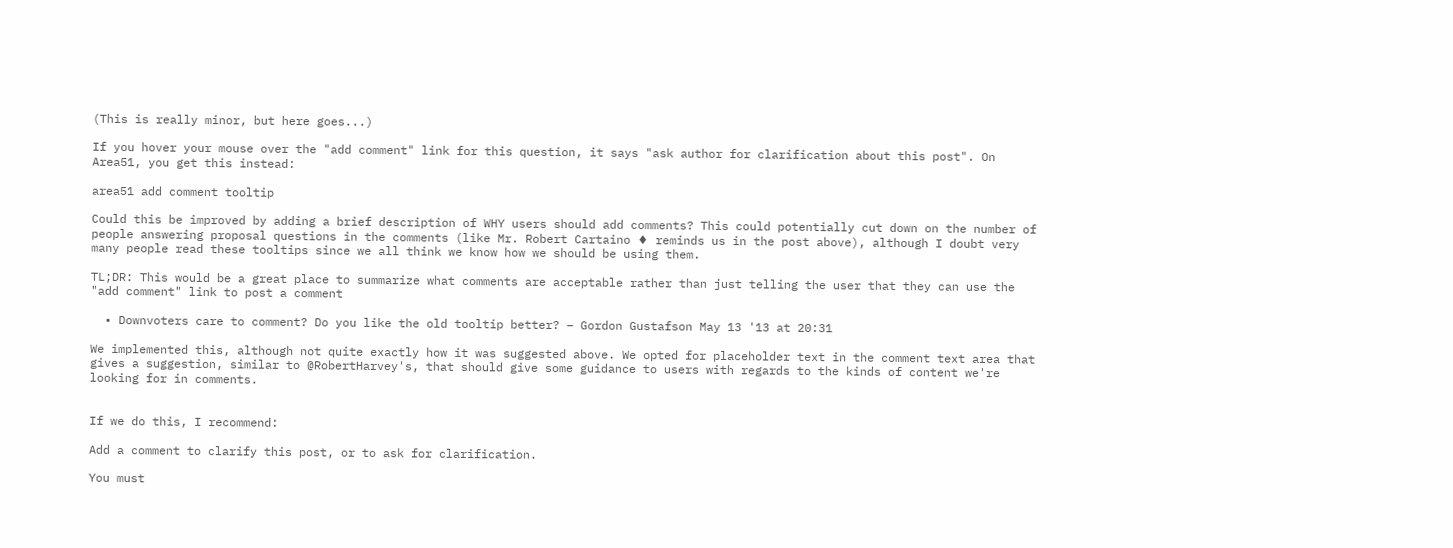(This is really minor, but here goes...)

If you hover your mouse over the "add comment" link for this question, it says "ask author for clarification about this post". On Area51, you get this instead:

area51 add comment tooltip

Could this be improved by adding a brief description of WHY users should add comments? This could potentially cut down on the number of people answering proposal questions in the comments (like Mr. Robert Cartaino ♦ reminds us in the post above), although I doubt very many people read these tooltips since we all think we know how we should be using them.

TL;DR: This would be a great place to summarize what comments are acceptable rather than just telling the user that they can use the "add comment" link to post a comment

  • Downvoters care to comment? Do you like the old tooltip better? – Gordon Gustafson May 13 '13 at 20:31

We implemented this, although not quite exactly how it was suggested above. We opted for placeholder text in the comment text area that gives a suggestion, similar to @RobertHarvey's, that should give some guidance to users with regards to the kinds of content we're looking for in comments.


If we do this, I recommend:

Add a comment to clarify this post, or to ask for clarification.

You must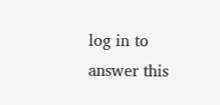log in to answer this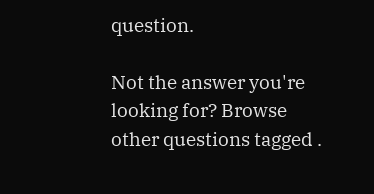question.

Not the answer you're looking for? Browse other questions tagged .